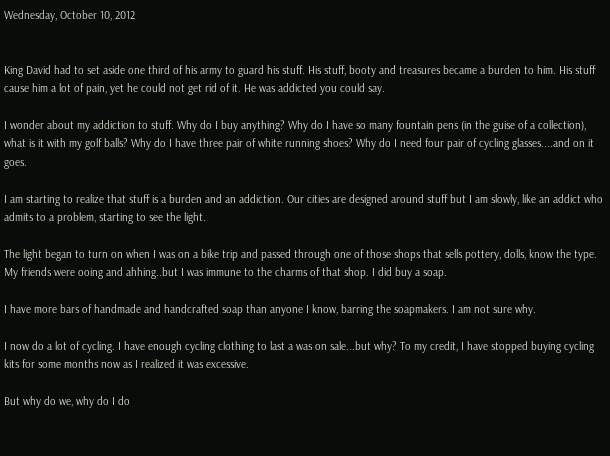Wednesday, October 10, 2012


King David had to set aside one third of his army to guard his stuff. His stuff, booty and treasures became a burden to him. His stuff cause him a lot of pain, yet he could not get rid of it. He was addicted you could say.

I wonder about my addiction to stuff. Why do I buy anything? Why do I have so many fountain pens (in the guise of a collection), what is it with my golf balls? Why do I have three pair of white running shoes? Why do I need four pair of cycling glasses....and on it goes.

I am starting to realize that stuff is a burden and an addiction. Our cities are designed around stuff but I am slowly, like an addict who admits to a problem, starting to see the light.

The light began to turn on when I was on a bike trip and passed through one of those shops that sells pottery, dolls, know the type. My friends were ooing and ahhing..but I was immune to the charms of that shop. I did buy a soap.

I have more bars of handmade and handcrafted soap than anyone I know, barring the soapmakers. I am not sure why.

I now do a lot of cycling. I have enough cycling clothing to last a was on sale...but why? To my credit, I have stopped buying cycling kits for some months now as I realized it was excessive.

But why do we, why do I do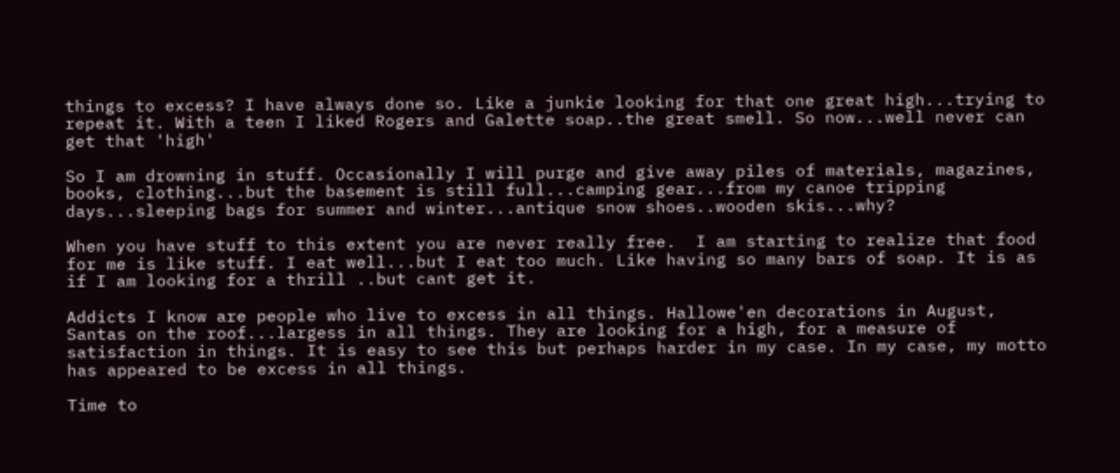things to excess? I have always done so. Like a junkie looking for that one great high...trying to repeat it. With a teen I liked Rogers and Galette soap..the great smell. So now...well never can get that 'high'

So I am drowning in stuff. Occasionally I will purge and give away piles of materials, magazines, books, clothing...but the basement is still full...camping gear...from my canoe tripping days...sleeping bags for summer and winter...antique snow shoes..wooden skis...why?

When you have stuff to this extent you are never really free.  I am starting to realize that food for me is like stuff. I eat well...but I eat too much. Like having so many bars of soap. It is as if I am looking for a thrill ..but cant get it.

Addicts I know are people who live to excess in all things. Hallowe'en decorations in August, Santas on the roof...largess in all things. They are looking for a high, for a measure of satisfaction in things. It is easy to see this but perhaps harder in my case. In my case, my motto has appeared to be excess in all things.

Time to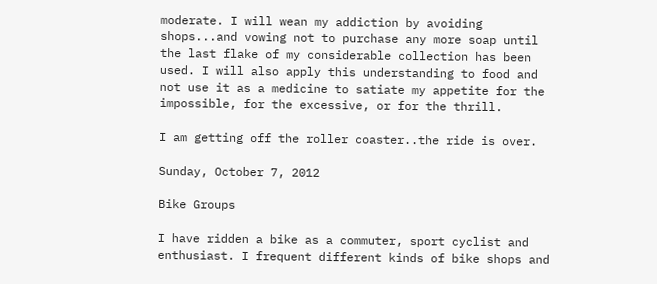moderate. I will wean my addiction by avoiding shops...and vowing not to purchase any more soap until the last flake of my considerable collection has been used. I will also apply this understanding to food and not use it as a medicine to satiate my appetite for the impossible, for the excessive, or for the thrill.

I am getting off the roller coaster..the ride is over.

Sunday, October 7, 2012

Bike Groups

I have ridden a bike as a commuter, sport cyclist and enthusiast. I frequent different kinds of bike shops and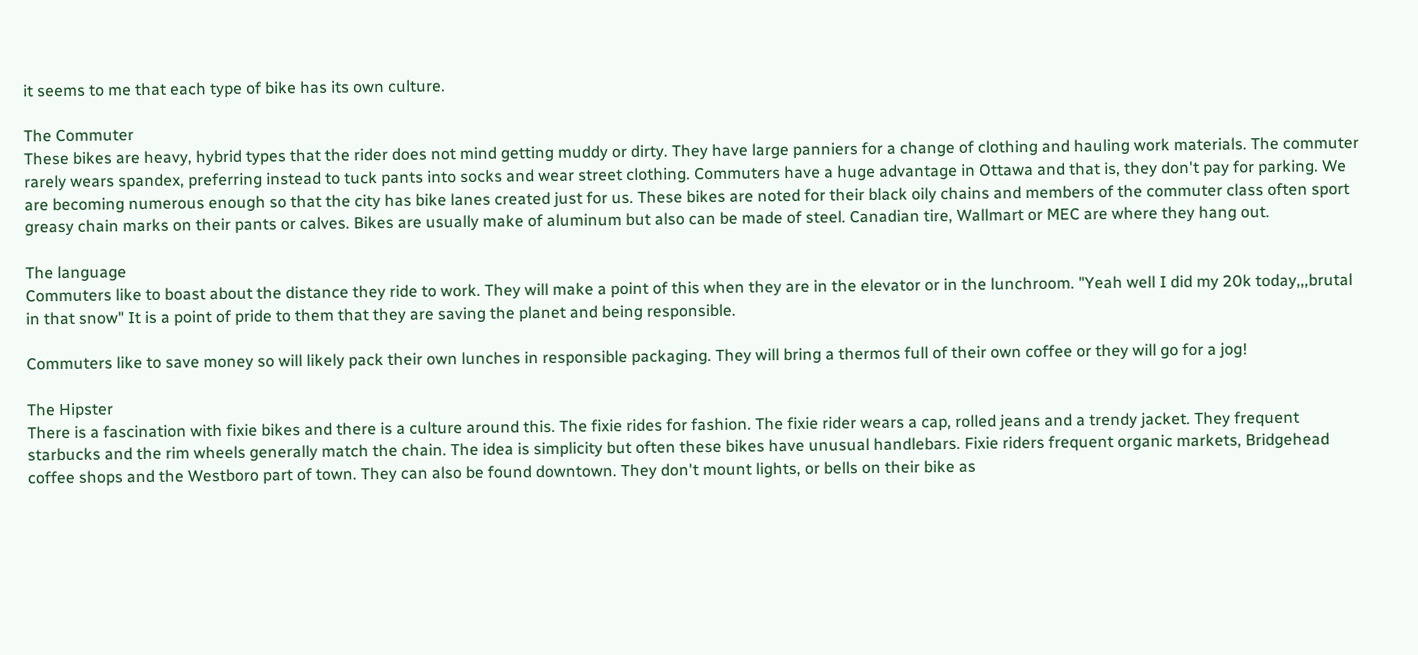it seems to me that each type of bike has its own culture.

The Commuter
These bikes are heavy, hybrid types that the rider does not mind getting muddy or dirty. They have large panniers for a change of clothing and hauling work materials. The commuter rarely wears spandex, preferring instead to tuck pants into socks and wear street clothing. Commuters have a huge advantage in Ottawa and that is, they don't pay for parking. We are becoming numerous enough so that the city has bike lanes created just for us. These bikes are noted for their black oily chains and members of the commuter class often sport greasy chain marks on their pants or calves. Bikes are usually make of aluminum but also can be made of steel. Canadian tire, Wallmart or MEC are where they hang out.

The language
Commuters like to boast about the distance they ride to work. They will make a point of this when they are in the elevator or in the lunchroom. "Yeah well I did my 20k today,,,brutal in that snow" It is a point of pride to them that they are saving the planet and being responsible.

Commuters like to save money so will likely pack their own lunches in responsible packaging. They will bring a thermos full of their own coffee or they will go for a jog!

The Hipster
There is a fascination with fixie bikes and there is a culture around this. The fixie rides for fashion. The fixie rider wears a cap, rolled jeans and a trendy jacket. They frequent starbucks and the rim wheels generally match the chain. The idea is simplicity but often these bikes have unusual handlebars. Fixie riders frequent organic markets, Bridgehead coffee shops and the Westboro part of town. They can also be found downtown. They don't mount lights, or bells on their bike as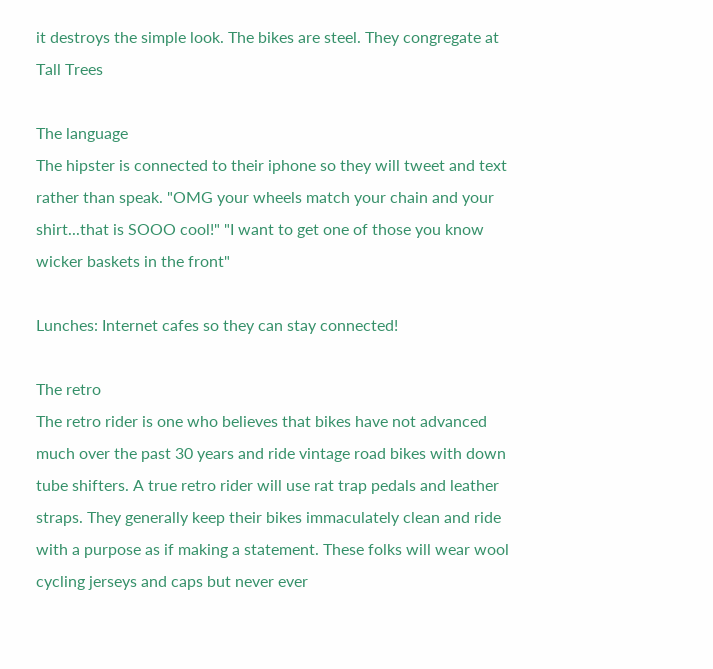it destroys the simple look. The bikes are steel. They congregate at Tall Trees

The language
The hipster is connected to their iphone so they will tweet and text rather than speak. "OMG your wheels match your chain and your shirt...that is SOOO cool!" "I want to get one of those you know wicker baskets in the front"

Lunches: Internet cafes so they can stay connected!

The retro
The retro rider is one who believes that bikes have not advanced much over the past 30 years and ride vintage road bikes with down tube shifters. A true retro rider will use rat trap pedals and leather straps. They generally keep their bikes immaculately clean and ride with a purpose as if making a statement. These folks will wear wool cycling jerseys and caps but never ever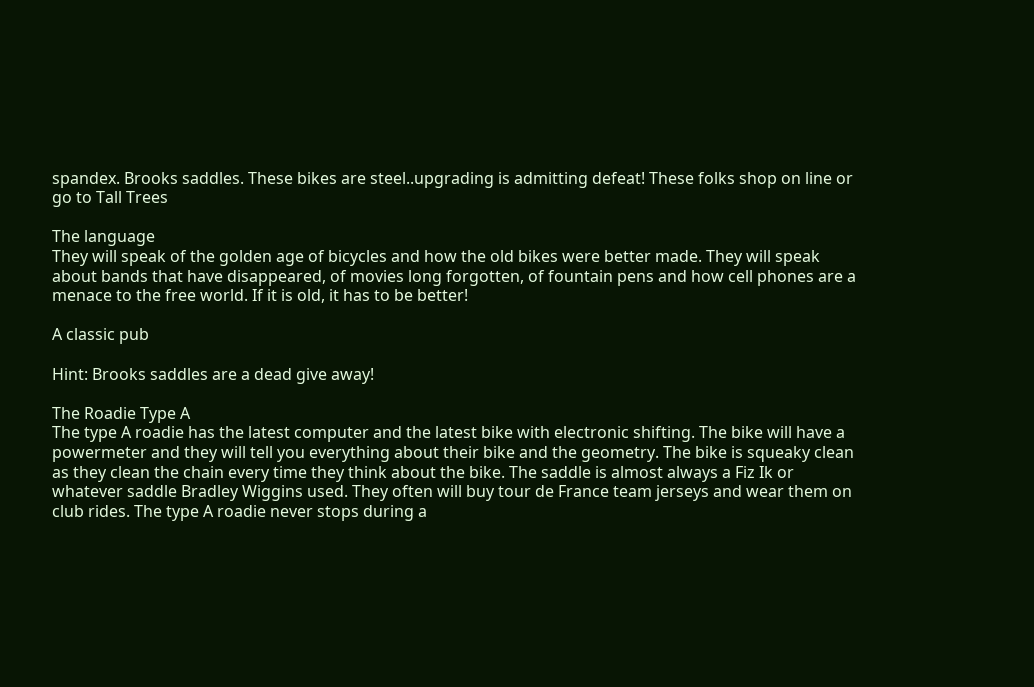spandex. Brooks saddles. These bikes are steel..upgrading is admitting defeat! These folks shop on line or go to Tall Trees

The language
They will speak of the golden age of bicycles and how the old bikes were better made. They will speak about bands that have disappeared, of movies long forgotten, of fountain pens and how cell phones are a menace to the free world. If it is old, it has to be better!

A classic pub

Hint: Brooks saddles are a dead give away!

The Roadie Type A
The type A roadie has the latest computer and the latest bike with electronic shifting. The bike will have a powermeter and they will tell you everything about their bike and the geometry. The bike is squeaky clean as they clean the chain every time they think about the bike. The saddle is almost always a Fiz Ik or whatever saddle Bradley Wiggins used. They often will buy tour de France team jerseys and wear them on club rides. The type A roadie never stops during a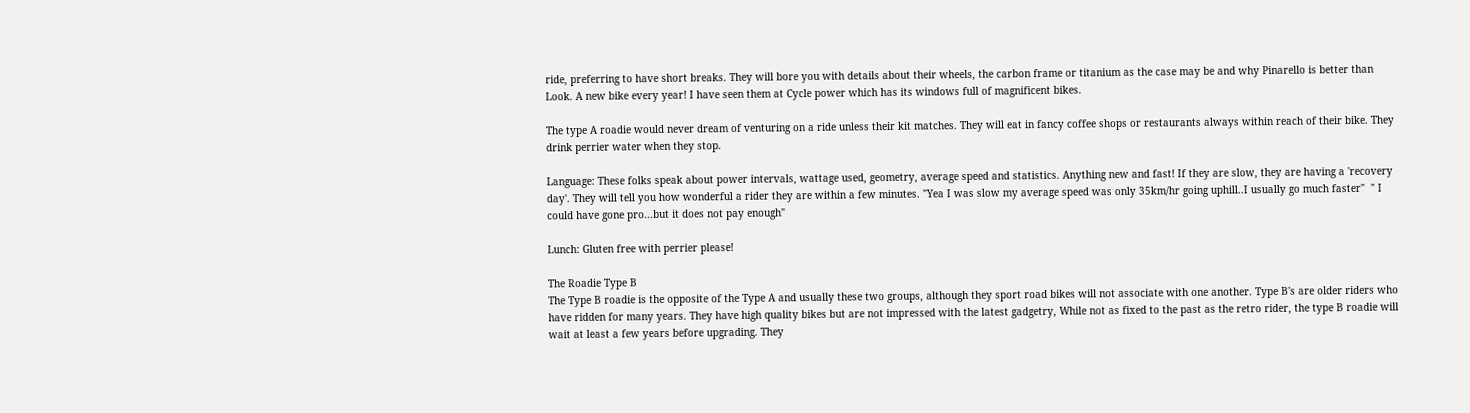ride, preferring to have short breaks. They will bore you with details about their wheels, the carbon frame or titanium as the case may be and why Pinarello is better than Look. A new bike every year! I have seen them at Cycle power which has its windows full of magnificent bikes.

The type A roadie would never dream of venturing on a ride unless their kit matches. They will eat in fancy coffee shops or restaurants always within reach of their bike. They drink perrier water when they stop.

Language: These folks speak about power intervals, wattage used, geometry, average speed and statistics. Anything new and fast! If they are slow, they are having a 'recovery day'. They will tell you how wonderful a rider they are within a few minutes. "Yea I was slow my average speed was only 35km/hr going uphill..I usually go much faster"  " I could have gone pro...but it does not pay enough"

Lunch: Gluten free with perrier please!

The Roadie Type B
The Type B roadie is the opposite of the Type A and usually these two groups, although they sport road bikes will not associate with one another. Type B's are older riders who have ridden for many years. They have high quality bikes but are not impressed with the latest gadgetry, While not as fixed to the past as the retro rider, the type B roadie will wait at least a few years before upgrading. They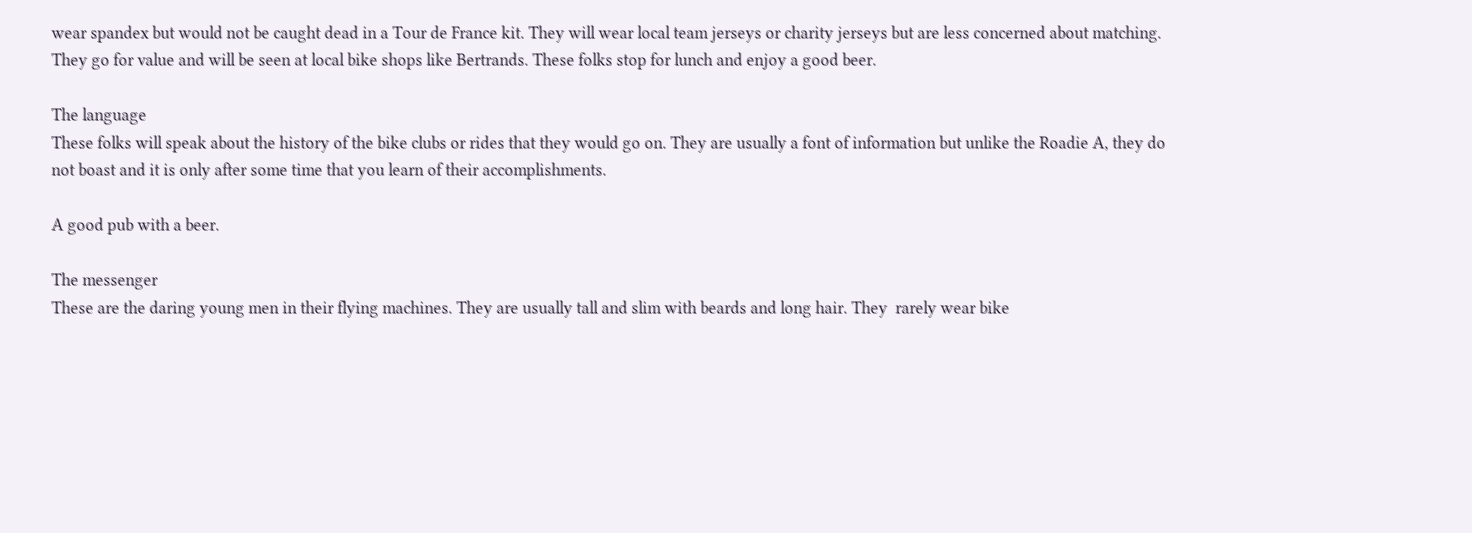wear spandex but would not be caught dead in a Tour de France kit. They will wear local team jerseys or charity jerseys but are less concerned about matching. They go for value and will be seen at local bike shops like Bertrands. These folks stop for lunch and enjoy a good beer.

The language
These folks will speak about the history of the bike clubs or rides that they would go on. They are usually a font of information but unlike the Roadie A, they do not boast and it is only after some time that you learn of their accomplishments.

A good pub with a beer.

The messenger
These are the daring young men in their flying machines. They are usually tall and slim with beards and long hair. They  rarely wear bike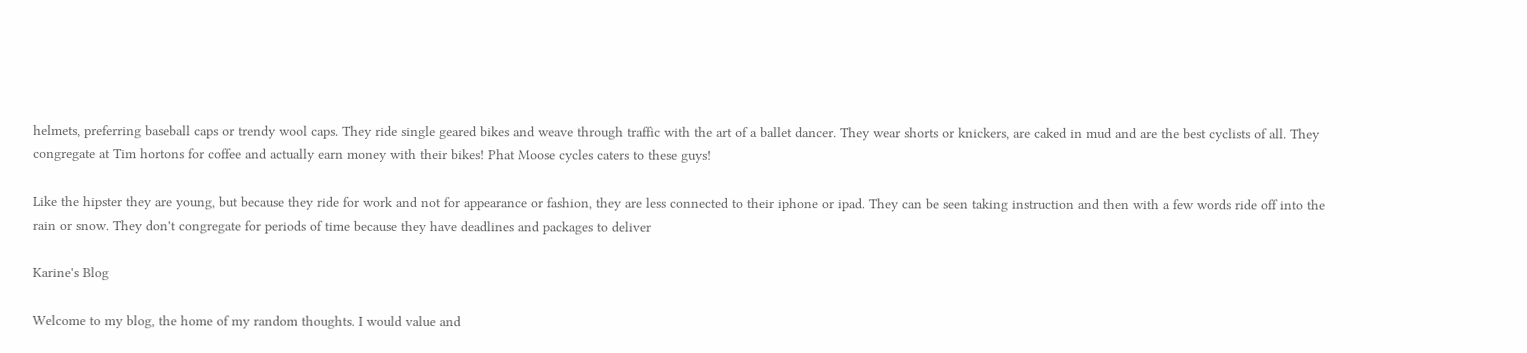helmets, preferring baseball caps or trendy wool caps. They ride single geared bikes and weave through traffic with the art of a ballet dancer. They wear shorts or knickers, are caked in mud and are the best cyclists of all. They congregate at Tim hortons for coffee and actually earn money with their bikes! Phat Moose cycles caters to these guys!

Like the hipster they are young, but because they ride for work and not for appearance or fashion, they are less connected to their iphone or ipad. They can be seen taking instruction and then with a few words ride off into the rain or snow. They don't congregate for periods of time because they have deadlines and packages to deliver

Karine's Blog

Welcome to my blog, the home of my random thoughts. I would value and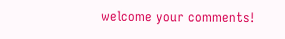welcome your comments!